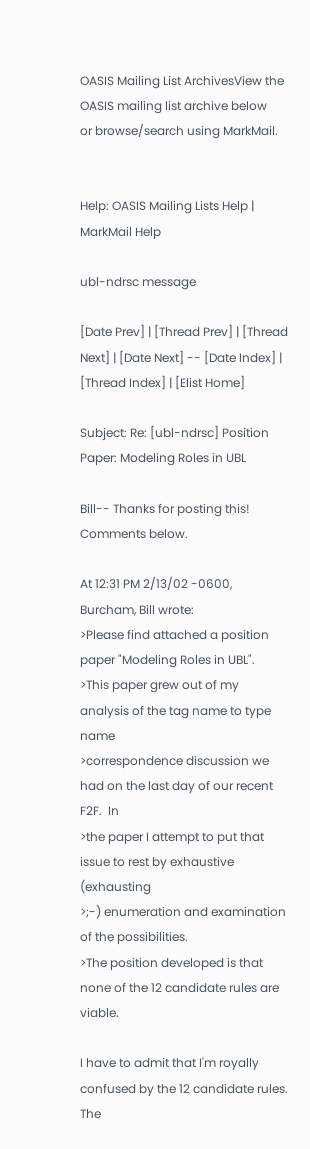OASIS Mailing List ArchivesView the OASIS mailing list archive below
or browse/search using MarkMail.


Help: OASIS Mailing Lists Help | MarkMail Help

ubl-ndrsc message

[Date Prev] | [Thread Prev] | [Thread Next] | [Date Next] -- [Date Index] | [Thread Index] | [Elist Home]

Subject: Re: [ubl-ndrsc] Position Paper: Modeling Roles in UBL

Bill-- Thanks for posting this!  Comments below.

At 12:31 PM 2/13/02 -0600, Burcham, Bill wrote:
>Please find attached a position paper "Modeling Roles in UBL".
>This paper grew out of my analysis of the tag name to type name
>correspondence discussion we had on the last day of our recent F2F.  In
>the paper I attempt to put that issue to rest by exhaustive (exhausting
>;-) enumeration and examination of the possibilities.
>The position developed is that none of the 12 candidate rules are viable.

I have to admit that I'm royally confused by the 12 candidate rules.  The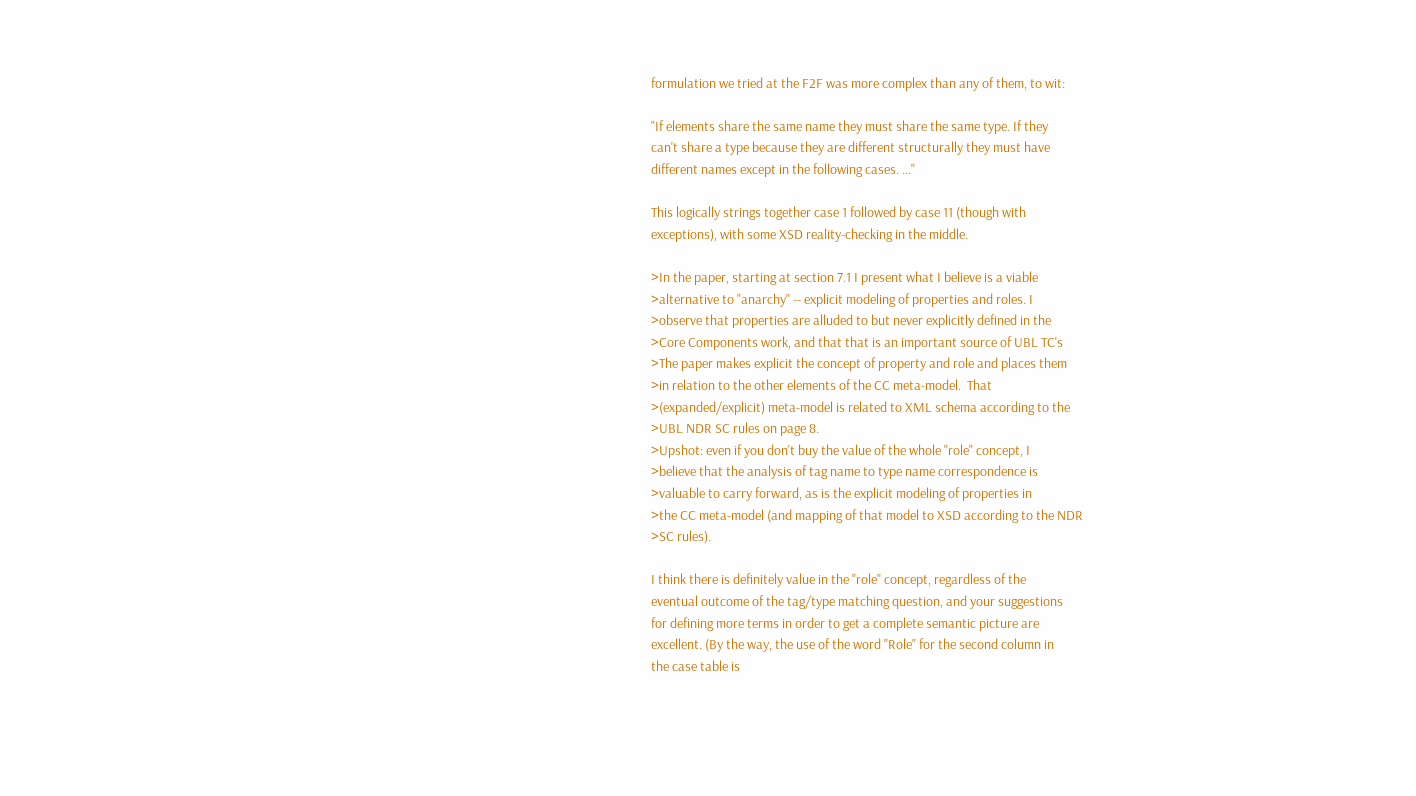formulation we tried at the F2F was more complex than any of them, to wit:

"If elements share the same name they must share the same type. If they
can't share a type because they are different structurally they must have
different names except in the following cases. ..."

This logically strings together case 1 followed by case 11 (though with
exceptions), with some XSD reality-checking in the middle.

>In the paper, starting at section 7.1 I present what I believe is a viable
>alternative to "anarchy" -- explicit modeling of properties and roles. I
>observe that properties are alluded to but never explicitly defined in the
>Core Components work, and that that is an important source of UBL TC's
>The paper makes explicit the concept of property and role and places them
>in relation to the other elements of the CC meta-model.  That
>(expanded/explicit) meta-model is related to XML schema according to the
>UBL NDR SC rules on page 8.
>Upshot: even if you don't buy the value of the whole "role" concept, I
>believe that the analysis of tag name to type name correspondence is
>valuable to carry forward, as is the explicit modeling of properties in
>the CC meta-model (and mapping of that model to XSD according to the NDR
>SC rules).

I think there is definitely value in the "role" concept, regardless of the
eventual outcome of the tag/type matching question, and your suggestions
for defining more terms in order to get a complete semantic picture are
excellent. (By the way, the use of the word "Role" for the second column in
the case table is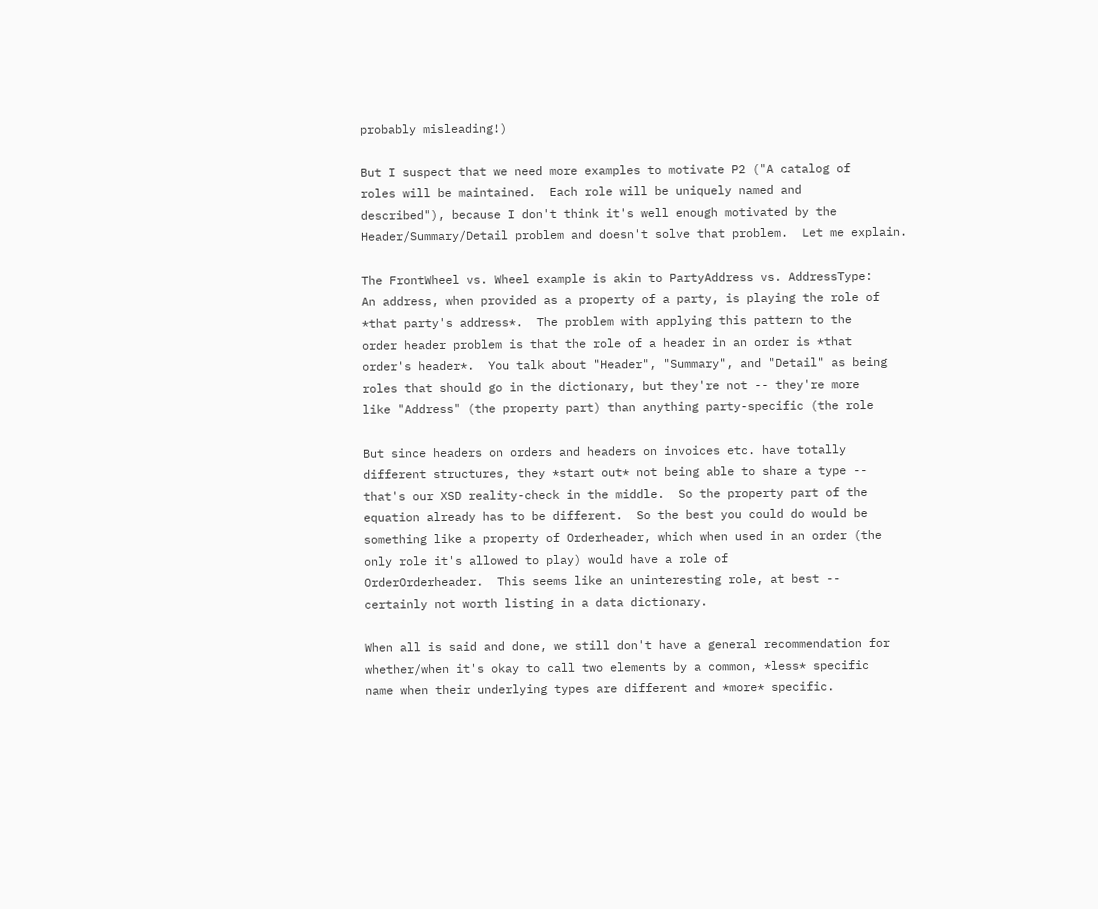probably misleading!)

But I suspect that we need more examples to motivate P2 ("A catalog of
roles will be maintained.  Each role will be uniquely named and
described"), because I don't think it's well enough motivated by the
Header/Summary/Detail problem and doesn't solve that problem.  Let me explain.

The FrontWheel vs. Wheel example is akin to PartyAddress vs. AddressType:
An address, when provided as a property of a party, is playing the role of
*that party's address*.  The problem with applying this pattern to the
order header problem is that the role of a header in an order is *that
order's header*.  You talk about "Header", "Summary", and "Detail" as being
roles that should go in the dictionary, but they're not -- they're more
like "Address" (the property part) than anything party-specific (the role

But since headers on orders and headers on invoices etc. have totally
different structures, they *start out* not being able to share a type --
that's our XSD reality-check in the middle.  So the property part of the
equation already has to be different.  So the best you could do would be
something like a property of Orderheader, which when used in an order (the
only role it's allowed to play) would have a role of
OrderOrderheader.  This seems like an uninteresting role, at best --
certainly not worth listing in a data dictionary.

When all is said and done, we still don't have a general recommendation for
whether/when it's okay to call two elements by a common, *less* specific
name when their underlying types are different and *more* specific.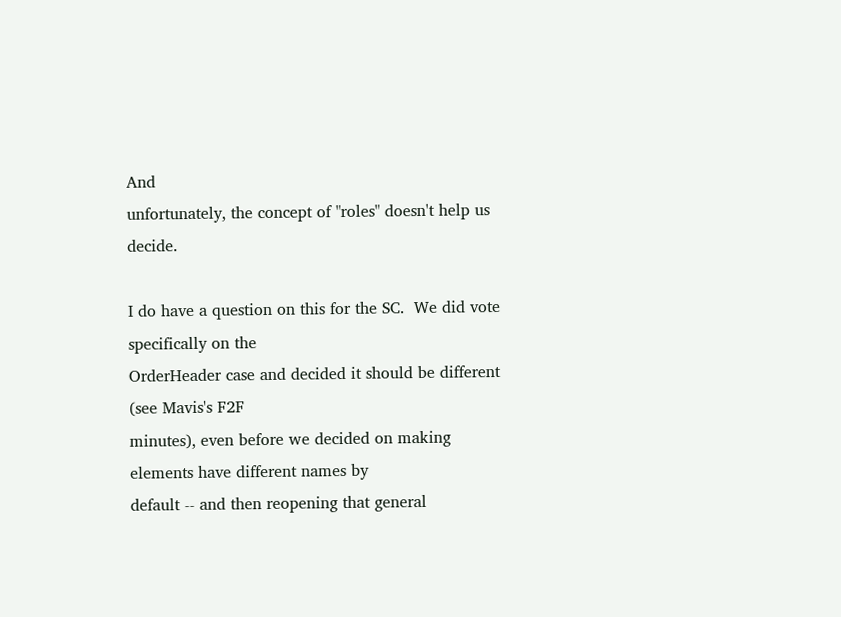And
unfortunately, the concept of "roles" doesn't help us decide.

I do have a question on this for the SC.  We did vote specifically on the
OrderHeader case and decided it should be different (see Mavis's F2F
minutes), even before we decided on making elements have different names by
default -- and then reopening that general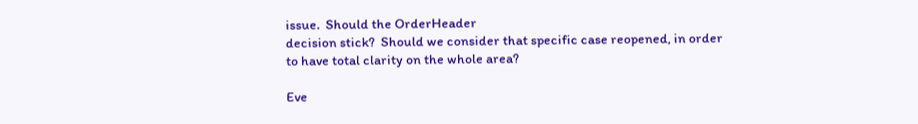issue.  Should the OrderHeader
decision stick?  Should we consider that specific case reopened, in order
to have total clarity on the whole area?

Eve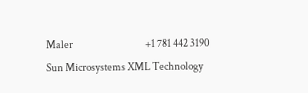Maler                                    +1 781 442 3190
Sun Microsystems XML Technology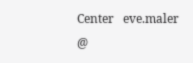Center   eve.maler @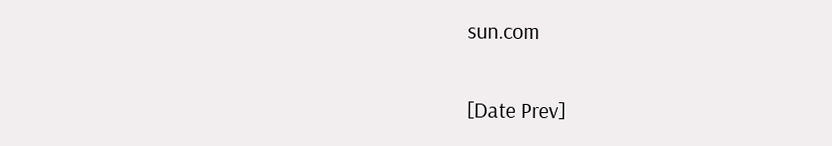sun.com

[Date Prev]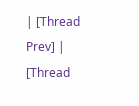| [Thread Prev] | [Thread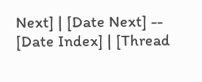Next] | [Date Next] -- [Date Index] | [Thread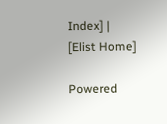Index] | [Elist Home]

Powered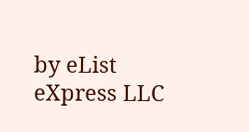by eList eXpress LLC